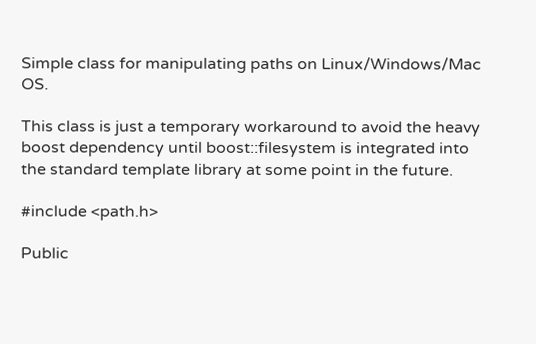Simple class for manipulating paths on Linux/Windows/Mac OS.

This class is just a temporary workaround to avoid the heavy boost dependency until boost::filesystem is integrated into the standard template library at some point in the future.

#include <path.h>

Public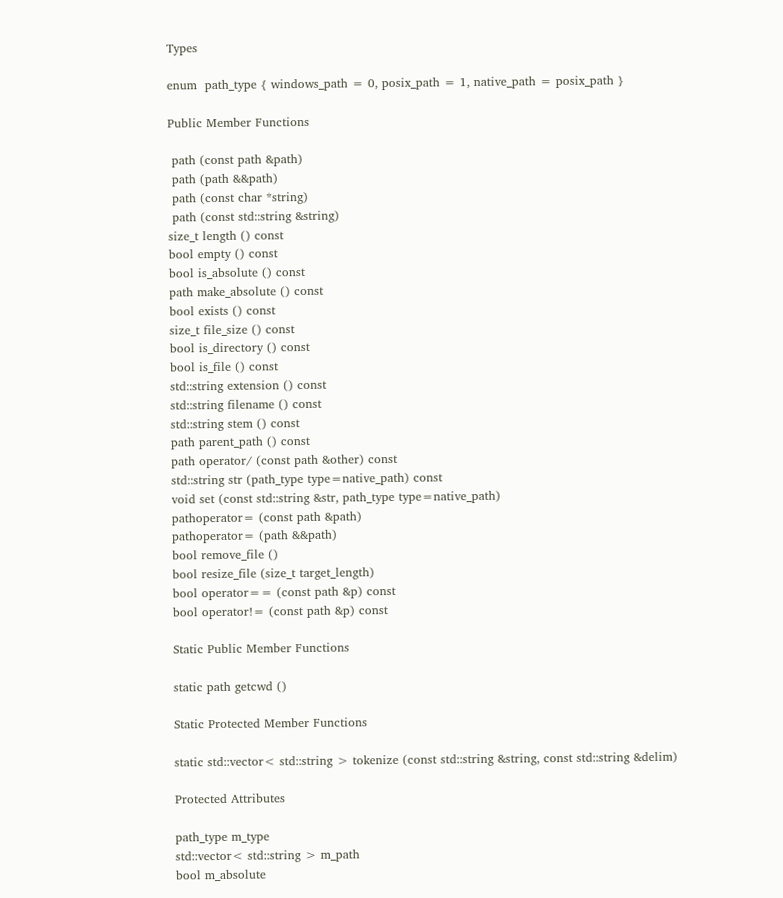Types

enum  path_type { windows_path = 0, posix_path = 1, native_path = posix_path }

Public Member Functions

 path (const path &path)
 path (path &&path)
 path (const char *string)
 path (const std::string &string)
size_t length () const
bool empty () const
bool is_absolute () const
path make_absolute () const
bool exists () const
size_t file_size () const
bool is_directory () const
bool is_file () const
std::string extension () const
std::string filename () const
std::string stem () const
path parent_path () const
path operator/ (const path &other) const
std::string str (path_type type=native_path) const
void set (const std::string &str, path_type type=native_path)
pathoperator= (const path &path)
pathoperator= (path &&path)
bool remove_file ()
bool resize_file (size_t target_length)
bool operator== (const path &p) const
bool operator!= (const path &p) const

Static Public Member Functions

static path getcwd ()

Static Protected Member Functions

static std::vector< std::string > tokenize (const std::string &string, const std::string &delim)

Protected Attributes

path_type m_type
std::vector< std::string > m_path
bool m_absolute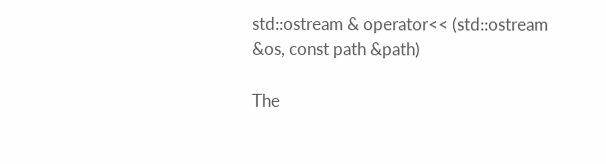std::ostream & operator<< (std::ostream &os, const path &path)

The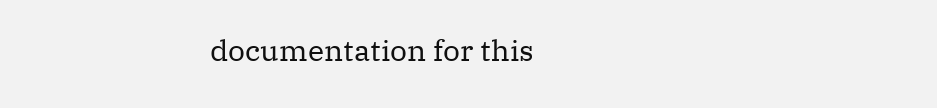documentation for this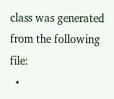class was generated from the following file:
  •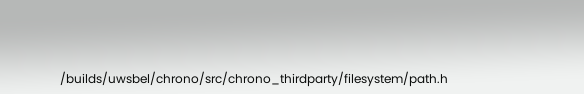/builds/uwsbel/chrono/src/chrono_thirdparty/filesystem/path.h